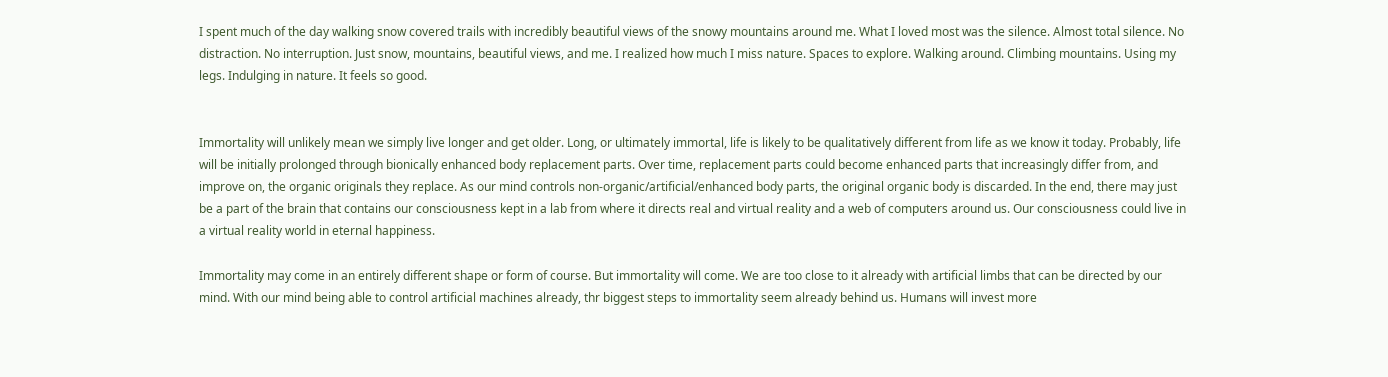I spent much of the day walking snow covered trails with incredibly beautiful views of the snowy mountains around me. What I loved most was the silence. Almost total silence. No distraction. No interruption. Just snow, mountains, beautiful views, and me. I realized how much I miss nature. Spaces to explore. Walking around. Climbing mountains. Using my legs. Indulging in nature. It feels so good.


Immortality will unlikely mean we simply live longer and get older. Long, or ultimately immortal, life is likely to be qualitatively different from life as we know it today. Probably, life will be initially prolonged through bionically enhanced body replacement parts. Over time, replacement parts could become enhanced parts that increasingly differ from, and improve on, the organic originals they replace. As our mind controls non-organic/artificial/enhanced body parts, the original organic body is discarded. In the end, there may just be a part of the brain that contains our consciousness kept in a lab from where it directs real and virtual reality and a web of computers around us. Our consciousness could live in a virtual reality world in eternal happiness.

Immortality may come in an entirely different shape or form of course. But immortality will come. We are too close to it already with artificial limbs that can be directed by our mind. With our mind being able to control artificial machines already, thr biggest steps to immortality seem already behind us. Humans will invest more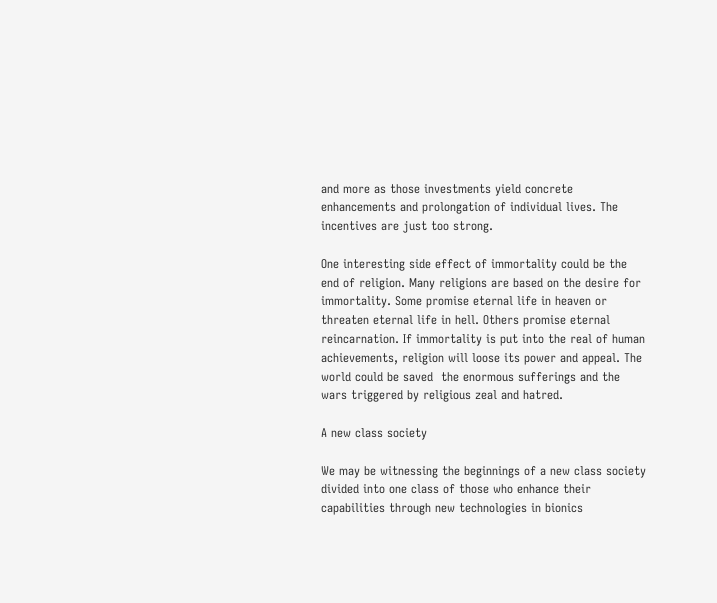and more as those investments yield concrete enhancements and prolongation of individual lives. The incentives are just too strong.

One interesting side effect of immortality could be the end of religion. Many religions are based on the desire for immortality. Some promise eternal life in heaven or threaten eternal life in hell. Others promise eternal reincarnation. If immortality is put into the real of human achievements, religion will loose its power and appeal. The world could be saved  the enormous sufferings and the wars triggered by religious zeal and hatred.

A new class society

We may be witnessing the beginnings of a new class society divided into one class of those who enhance their capabilities through new technologies in bionics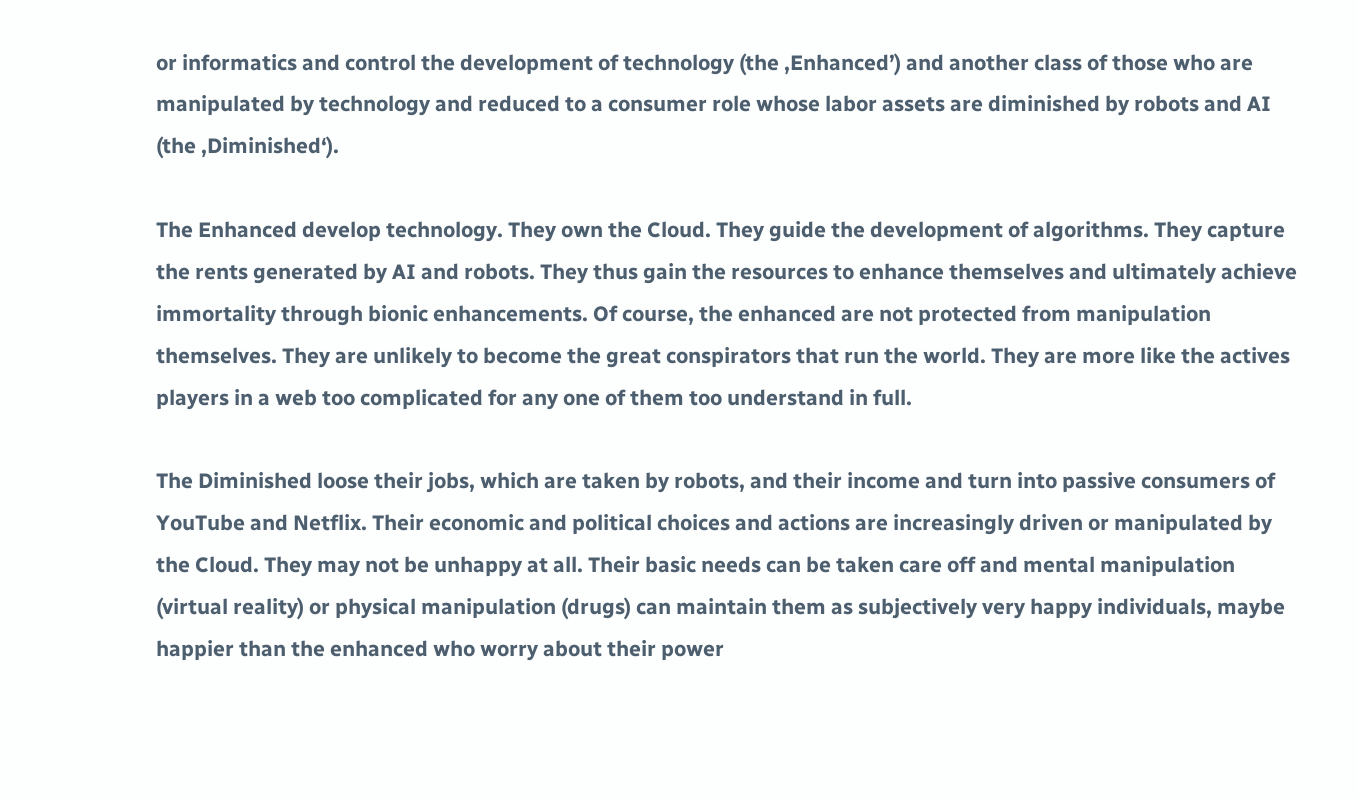or informatics and control the development of technology (the ‚Enhanced’) and another class of those who are manipulated by technology and reduced to a consumer role whose labor assets are diminished by robots and AI (the ‚Diminished‘).

The Enhanced develop technology. They own the Cloud. They guide the development of algorithms. They capture the rents generated by AI and robots. They thus gain the resources to enhance themselves and ultimately achieve immortality through bionic enhancements. Of course, the enhanced are not protected from manipulation themselves. They are unlikely to become the great conspirators that run the world. They are more like the actives players in a web too complicated for any one of them too understand in full.

The Diminished loose their jobs, which are taken by robots, and their income and turn into passive consumers of YouTube and Netflix. Their economic and political choices and actions are increasingly driven or manipulated by the Cloud. They may not be unhappy at all. Their basic needs can be taken care off and mental manipulation (virtual reality) or physical manipulation (drugs) can maintain them as subjectively very happy individuals, maybe happier than the enhanced who worry about their power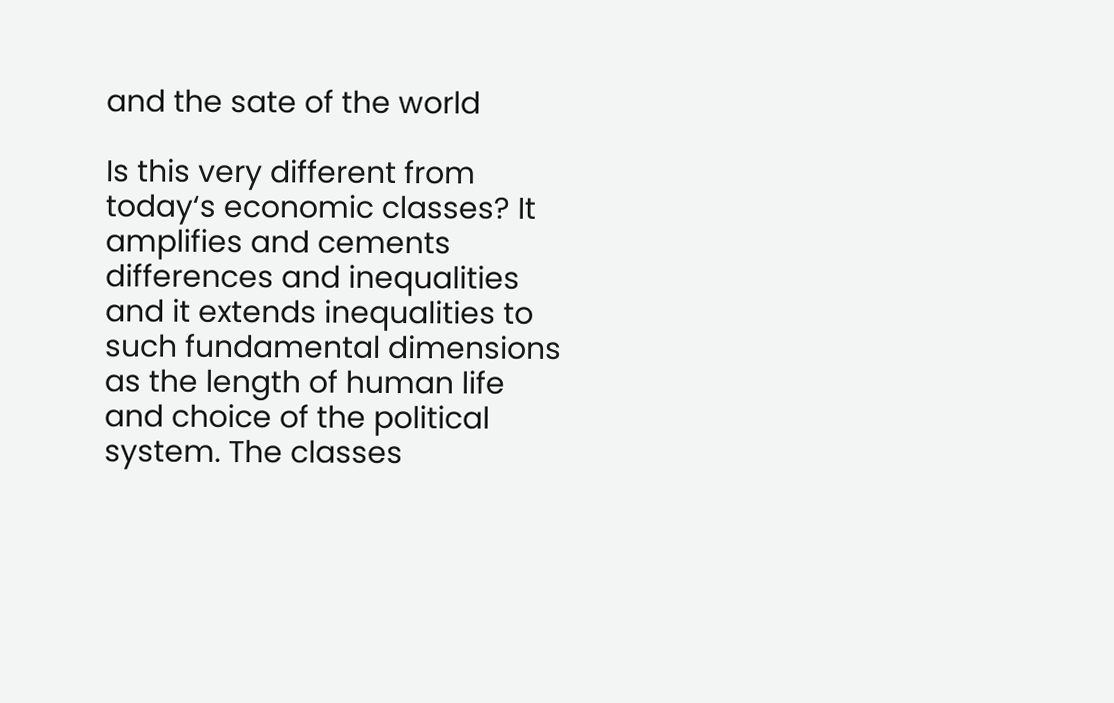and the sate of the world

Is this very different from today‘s economic classes? It amplifies and cements differences and inequalities and it extends inequalities to such fundamental dimensions as the length of human life and choice of the political system. The classes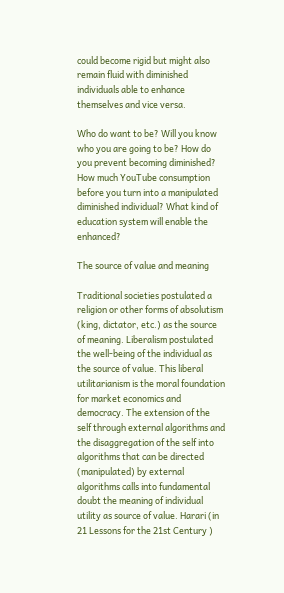could become rigid but might also remain fluid with diminished individuals able to enhance themselves and vice versa.

Who do want to be? Will you know who you are going to be? How do you prevent becoming diminished? How much YouTube consumption before you turn into a manipulated diminished individual? What kind of education system will enable the enhanced?

The source of value and meaning

Traditional societies postulated a religion or other forms of absolutism (king, dictator, etc.) as the source of meaning. Liberalism postulated the well-being of the individual as the source of value. This liberal utilitarianism is the moral foundation for market economics and democracy. The extension of the self through external algorithms and the disaggregation of the self into algorithms that can be directed (manipulated) by external algorithms calls into fundamental doubt the meaning of individual utility as source of value. Harari (in 21 Lessons for the 21st Century )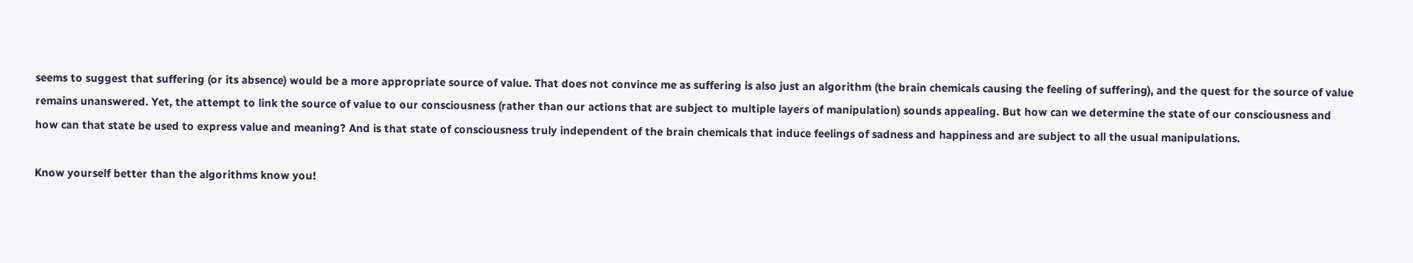seems to suggest that suffering (or its absence) would be a more appropriate source of value. That does not convince me as suffering is also just an algorithm (the brain chemicals causing the feeling of suffering), and the quest for the source of value remains unanswered. Yet, the attempt to link the source of value to our consciousness (rather than our actions that are subject to multiple layers of manipulation) sounds appealing. But how can we determine the state of our consciousness and how can that state be used to express value and meaning? And is that state of consciousness truly independent of the brain chemicals that induce feelings of sadness and happiness and are subject to all the usual manipulations.

Know yourself better than the algorithms know you!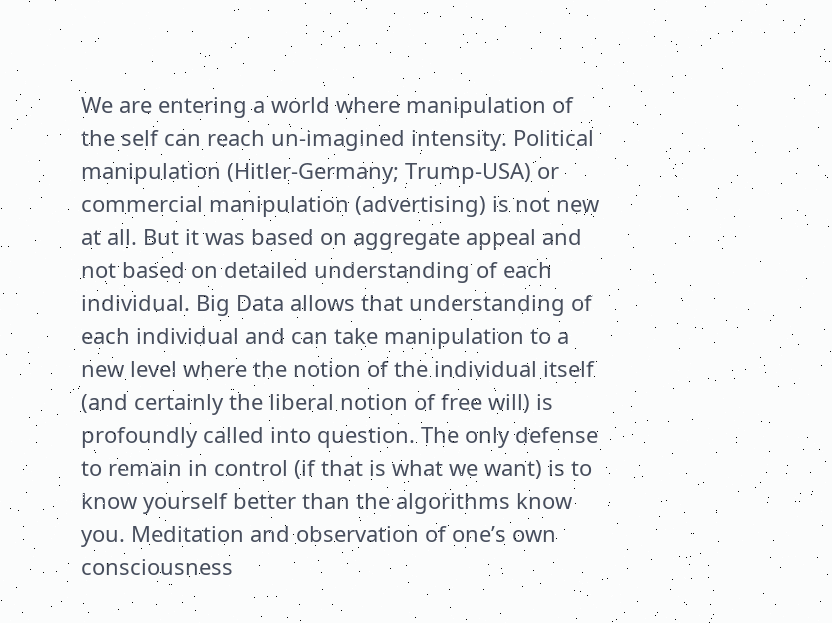We are entering a world where manipulation of the self can reach un-imagined intensity. Political manipulation (Hitler-Germany; Trump-USA) or commercial manipulation (advertising) is not new at all. But it was based on aggregate appeal and not based on detailed understanding of each individual. Big Data allows that understanding of each individual and can take manipulation to a new level where the notion of the individual itself (and certainly the liberal notion of free will) is profoundly called into question. The only defense to remain in control (if that is what we want) is to know yourself better than the algorithms know you. Meditation and observation of one’s own consciousness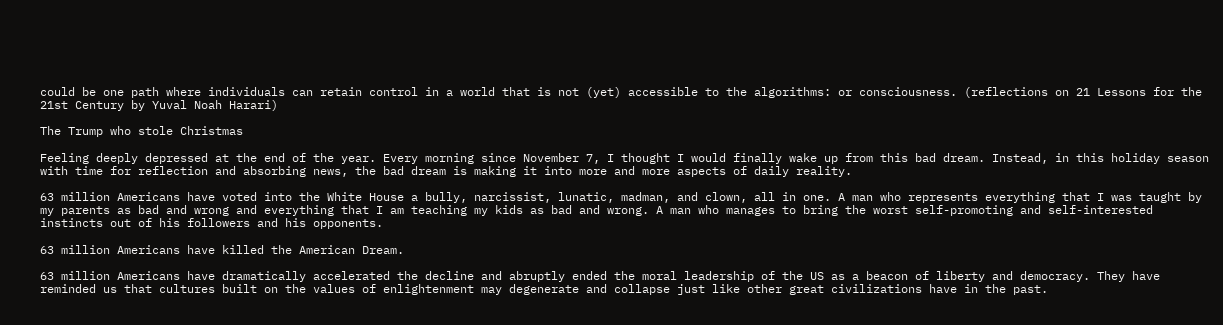could be one path where individuals can retain control in a world that is not (yet) accessible to the algorithms: or consciousness. (reflections on 21 Lessons for the 21st Century by Yuval Noah Harari)

The Trump who stole Christmas

Feeling deeply depressed at the end of the year. Every morning since November 7, I thought I would finally wake up from this bad dream. Instead, in this holiday season with time for reflection and absorbing news, the bad dream is making it into more and more aspects of daily reality.

63 million Americans have voted into the White House a bully, narcissist, lunatic, madman, and clown, all in one. A man who represents everything that I was taught by my parents as bad and wrong and everything that I am teaching my kids as bad and wrong. A man who manages to bring the worst self-promoting and self-interested instincts out of his followers and his opponents.

63 million Americans have killed the American Dream.

63 million Americans have dramatically accelerated the decline and abruptly ended the moral leadership of the US as a beacon of liberty and democracy. They have reminded us that cultures built on the values of enlightenment may degenerate and collapse just like other great civilizations have in the past.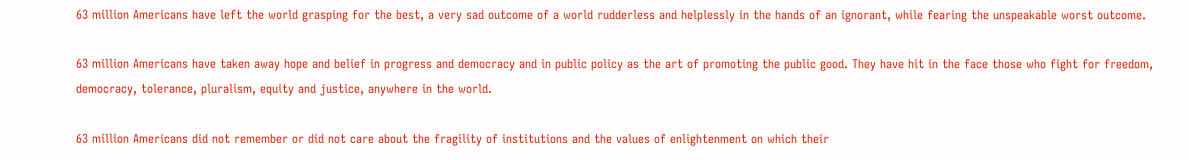63 million Americans have left the world grasping for the best, a very sad outcome of a world rudderless and helplessly in the hands of an ignorant, while fearing the unspeakable worst outcome.

63 million Americans have taken away hope and belief in progress and democracy and in public policy as the art of promoting the public good. They have hit in the face those who fight for freedom, democracy, tolerance, pluralism, equity and justice, anywhere in the world.

63 million Americans did not remember or did not care about the fragility of institutions and the values of enlightenment on which their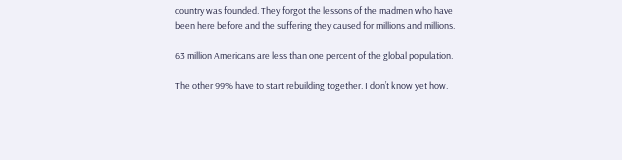country was founded. They forgot the lessons of the madmen who have been here before and the suffering they caused for millions and millions.

63 million Americans are less than one percent of the global population.

The other 99% have to start rebuilding together. I don’t know yet how.